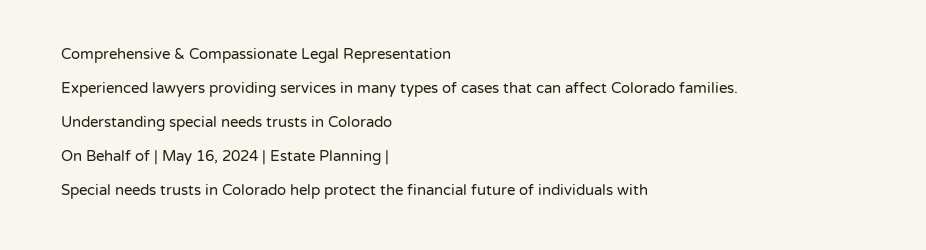Comprehensive & Compassionate Legal Representation

Experienced lawyers providing services in many types of cases that can affect Colorado families.

Understanding special needs trusts in Colorado

On Behalf of | May 16, 2024 | Estate Planning |

Special needs trusts in Colorado help protect the financial future of individuals with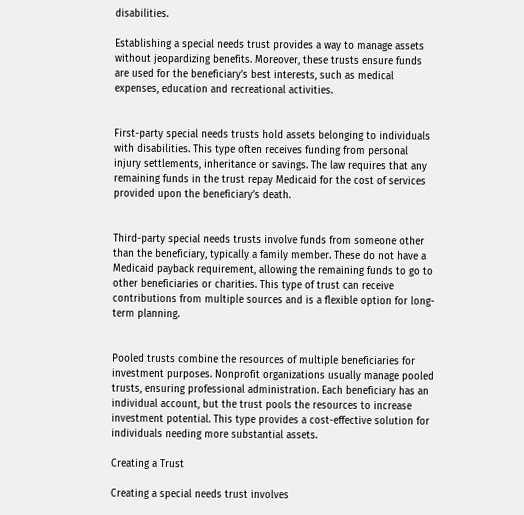disabilities.

Establishing a special needs trust provides a way to manage assets without jeopardizing benefits. Moreover, these trusts ensure funds are used for the beneficiary’s best interests, such as medical expenses, education and recreational activities.


First-party special needs trusts hold assets belonging to individuals with disabilities. This type often receives funding from personal injury settlements, inheritance or savings. The law requires that any remaining funds in the trust repay Medicaid for the cost of services provided upon the beneficiary’s death.


Third-party special needs trusts involve funds from someone other than the beneficiary, typically a family member. These do not have a Medicaid payback requirement, allowing the remaining funds to go to other beneficiaries or charities. This type of trust can receive contributions from multiple sources and is a flexible option for long-term planning.


Pooled trusts combine the resources of multiple beneficiaries for investment purposes. Nonprofit organizations usually manage pooled trusts, ensuring professional administration. Each beneficiary has an individual account, but the trust pools the resources to increase investment potential. This type provides a cost-effective solution for individuals needing more substantial assets.

Creating a Trust

Creating a special needs trust involves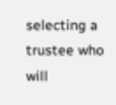selecting a trustee who will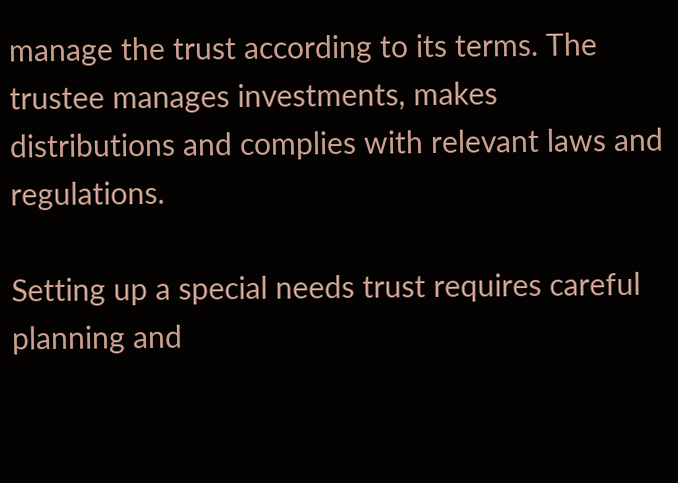manage the trust according to its terms. The trustee manages investments, makes distributions and complies with relevant laws and regulations.

Setting up a special needs trust requires careful planning and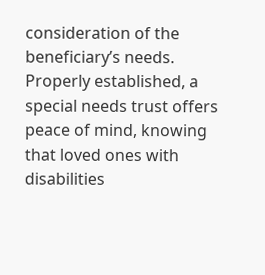consideration of the beneficiary’s needs. Properly established, a special needs trust offers peace of mind, knowing that loved ones with disabilities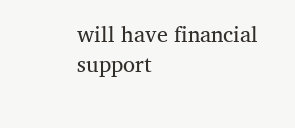will have financial support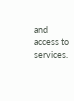and access to services.